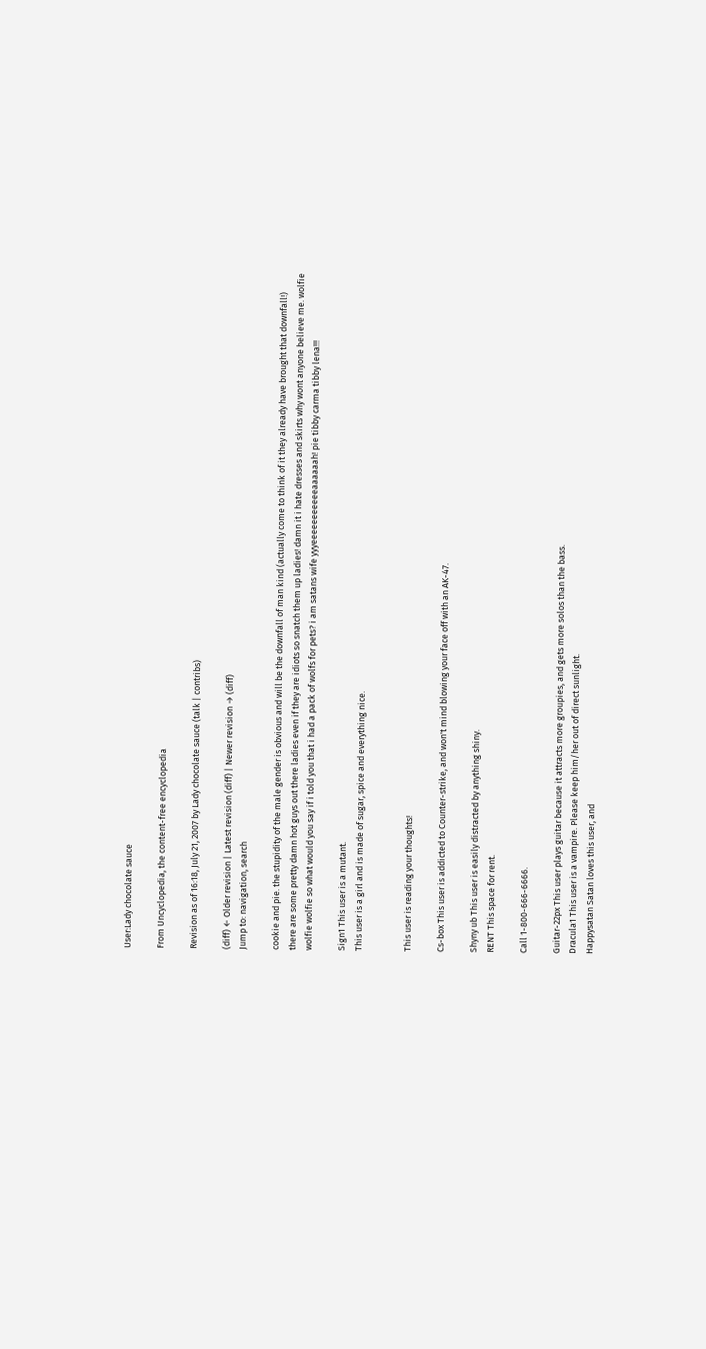User:Lady chocolate sauce

From Uncyclopedia, the content-free encyclopedia

Revision as of 16:18, July 21, 2007 by Lady chocolate sauce (talk | contribs)

(diff) ← Older revision | Latest revision (diff) | Newer revision → (diff)
Jump to: navigation, search

cookie and pie. the stupidity of the male gender is obvious and will be the downfall of man kind (actually come to think of it they already have brought that downfall!) there are some pretty damn hot guys out there ladies even if they are idiots so snatch them up ladies! damn it i hate dresses and skirts why wont anyone believe me. wolfie wolfie wolfie so what would you say if i told you that i had a pack of wolfs for pets? i am satans wife yyyeeeeeeeeeeeaaaaaah! pie tibby carma tibby lena!!!

Sign1 This user is a mutant.
This user is a girl and is made of sugar, spice and everything nice.


This user is reading your thoughts!

Cs-box This user is addicted to Counter-strike, and won't mind blowing your face off with an AK-47.

Shyny ub This user is easily distracted by anything shiny.
RENT This space for rent.

Call 1-800-666-6666.

Guitar-22px This user plays guitar because it attracts more groupies, and gets more solos than the bass.
Dracula1 This user is a vampire. Please keep him/her out of direct sunlight.
Happysatan Satan loves this user, and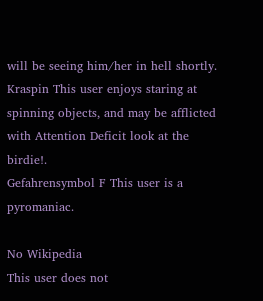will be seeing him/her in hell shortly.
Kraspin This user enjoys staring at spinning objects, and may be afflicted with Attention Deficit look at the birdie!.
Gefahrensymbol F This user is a pyromaniac.

No Wikipedia
This user does not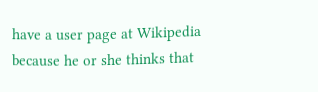have a user page at Wikipedia because he or she thinks that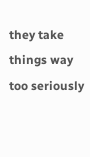they take things way too seriously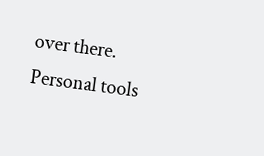over there.
Personal tools